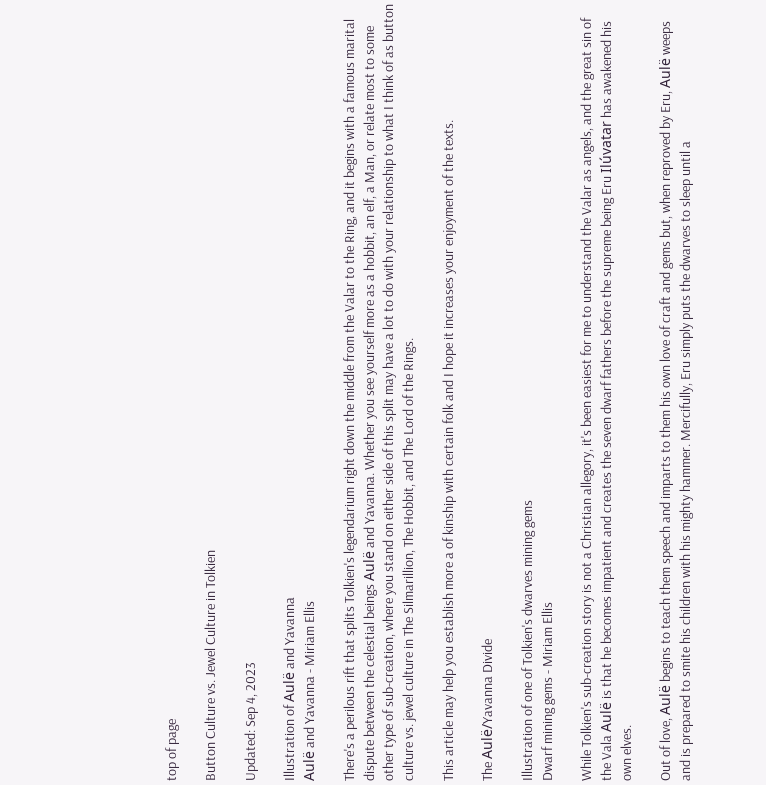top of page

Button Culture vs. Jewel Culture in Tolkien

Updated: Sep 4, 2023

Illustration of Aulë and Yavanna
Aulë and Yavanna - Miriam Ellis

There's a perilous rift that splits Tolkien's legendarium right down the middle from the Valar to the Ring, and it begins with a famous marital dispute between the celestial beings Aulë and Yavanna. Whether you see yourself more as a hobbit, an elf, a Man, or relate most to some other type of sub-creation, where you stand on either side of this split may have a lot to do with your relationship to what I think of as button culture vs. jewel culture in The Silmarillion, The Hobbit, and The Lord of the Rings.

This article may help you establish more a of kinship with certain folk and I hope it increases your enjoyment of the texts.

The Aulë/Yavanna Divide

Illustration of one of Tolkien's dwarves mining gems
Dwarf mining gems - Miriam Ellis

While Tolkien's sub-creation story is not a Christian allegory, it's been easiest for me to understand the Valar as angels, and the great sin of the Vala Aulë is that he becomes impatient and creates the seven dwarf fathers before the supreme being Eru Ilúvatar has awakened his own elves.

Out of love, Aulë begins to teach them speech and imparts to them his own love of craft and gems but, when reproved by Eru, Aulë weeps and is prepared to smite his children with his mighty hammer. Mercifully, Eru simply puts the dwarves to sleep until a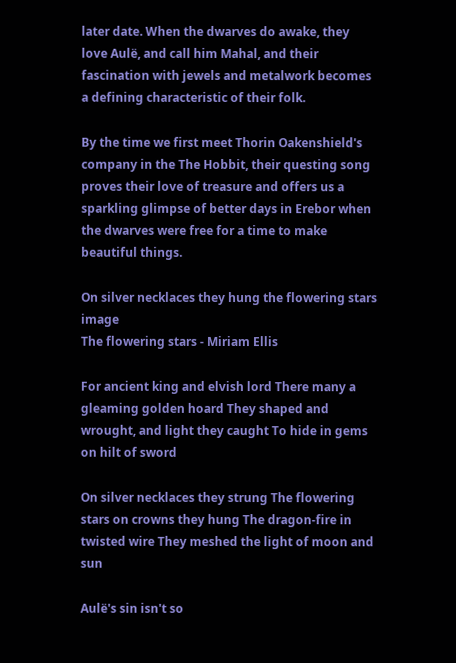later date. When the dwarves do awake, they love Aulë, and call him Mahal, and their fascination with jewels and metalwork becomes a defining characteristic of their folk.

By the time we first meet Thorin Oakenshield's company in the The Hobbit, their questing song proves their love of treasure and offers us a sparkling glimpse of better days in Erebor when the dwarves were free for a time to make beautiful things.

On silver necklaces they hung the flowering stars image
The flowering stars - Miriam Ellis

For ancient king and elvish lord There many a gleaming golden hoard They shaped and wrought, and light they caught To hide in gems on hilt of sword

On silver necklaces they strung The flowering stars on crowns they hung The dragon-fire in twisted wire They meshed the light of moon and sun

Aulë's sin isn't so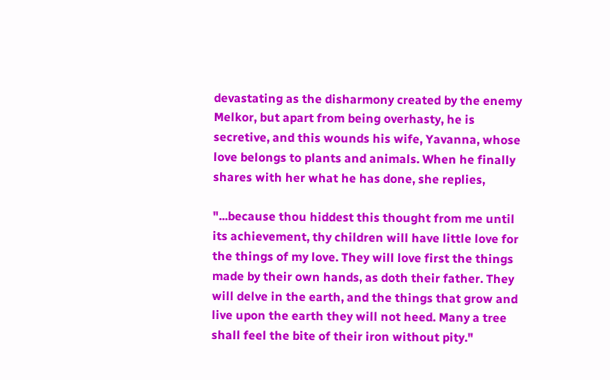devastating as the disharmony created by the enemy Melkor, but apart from being overhasty, he is secretive, and this wounds his wife, Yavanna, whose love belongs to plants and animals. When he finally shares with her what he has done, she replies,

"...because thou hiddest this thought from me until its achievement, thy children will have little love for the things of my love. They will love first the things made by their own hands, as doth their father. They will delve in the earth, and the things that grow and live upon the earth they will not heed. Many a tree shall feel the bite of their iron without pity."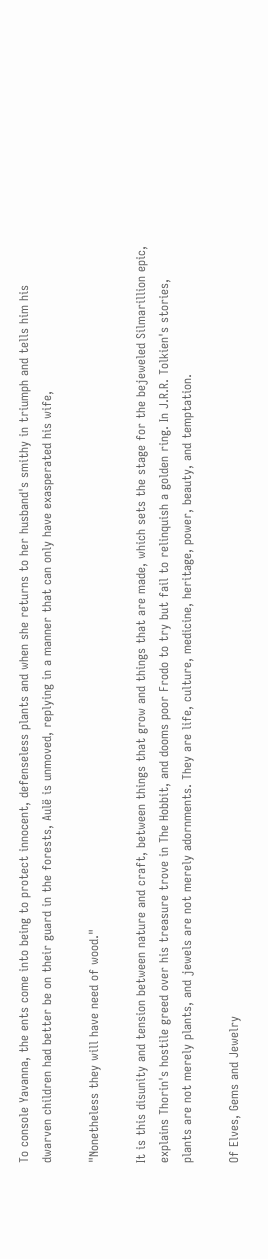To console Yavanna, the ents come into being to protect innocent, defenseless plants and when she returns to her husband's smithy in triumph and tells him his dwarven children had better be on their guard in the forests, Aulë is unmoved, replying in a manner that can only have exasperated his wife,

"Nonetheless they will have need of wood."

It is this disunity and tension between nature and craft, between things that grow and things that are made, which sets the stage for the bejeweled Silmarillion epic, explains Thorin's hostile greed over his treasure trove in The Hobbit, and dooms poor Frodo to try but fail to relinquish a golden ring. In J.R.R. Tolkien's stories, plants are not merely plants, and jewels are not merely adornments. They are life, culture, medicine, heritage, power, beauty, and temptation.

Of Elves, Gems and Jewelry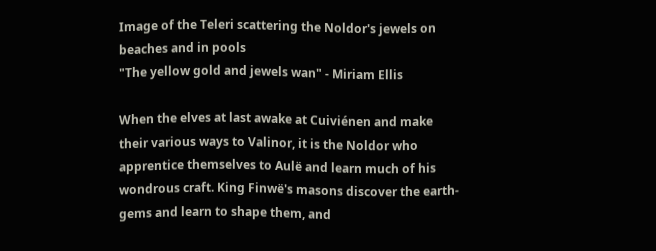Image of the Teleri scattering the Noldor's jewels on beaches and in pools
"The yellow gold and jewels wan" - Miriam Ellis

When the elves at last awake at Cuiviénen and make their various ways to Valinor, it is the Noldor who apprentice themselves to Aulë and learn much of his wondrous craft. King Finwë's masons discover the earth-gems and learn to shape them, and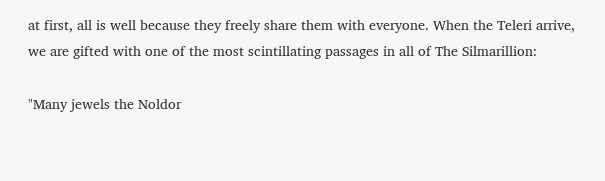at first, all is well because they freely share them with everyone. When the Teleri arrive, we are gifted with one of the most scintillating passages in all of The Silmarillion:

"Many jewels the Noldor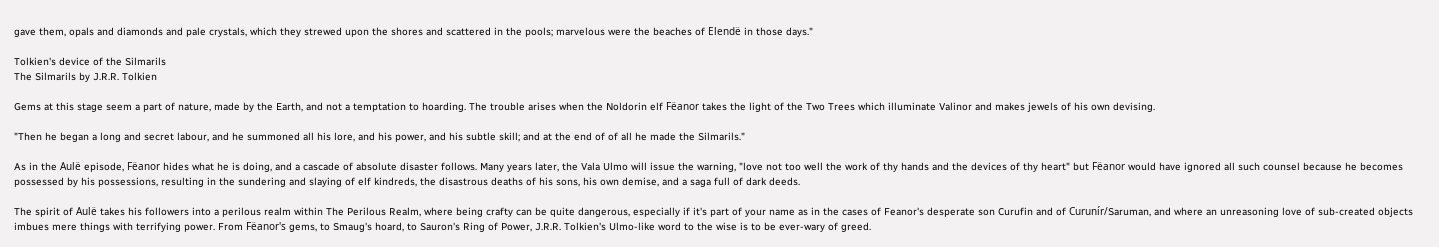gave them, opals and diamonds and pale crystals, which they strewed upon the shores and scattered in the pools; marvelous were the beaches of Elendë in those days."

Tolkien's device of the Silmarils
The Silmarils by J.R.R. Tolkien

Gems at this stage seem a part of nature, made by the Earth, and not a temptation to hoarding. The trouble arises when the Noldorin elf Fëanor takes the light of the Two Trees which illuminate Valinor and makes jewels of his own devising.

"Then he began a long and secret labour, and he summoned all his lore, and his power, and his subtle skill; and at the end of of all he made the Silmarils."

As in the Aulë episode, Fëanor hides what he is doing, and a cascade of absolute disaster follows. Many years later, the Vala Ulmo will issue the warning, "love not too well the work of thy hands and the devices of thy heart" but Fëanor would have ignored all such counsel because he becomes possessed by his possessions, resulting in the sundering and slaying of elf kindreds, the disastrous deaths of his sons, his own demise, and a saga full of dark deeds.

The spirit of Aulë takes his followers into a perilous realm within The Perilous Realm, where being crafty can be quite dangerous, especially if it's part of your name as in the cases of Feanor's desperate son Curufin and of Curunír/Saruman, and where an unreasoning love of sub-created objects imbues mere things with terrifying power. From Fëanor's gems, to Smaug's hoard, to Sauron's Ring of Power, J.R.R. Tolkien's Ulmo-like word to the wise is to be ever-wary of greed.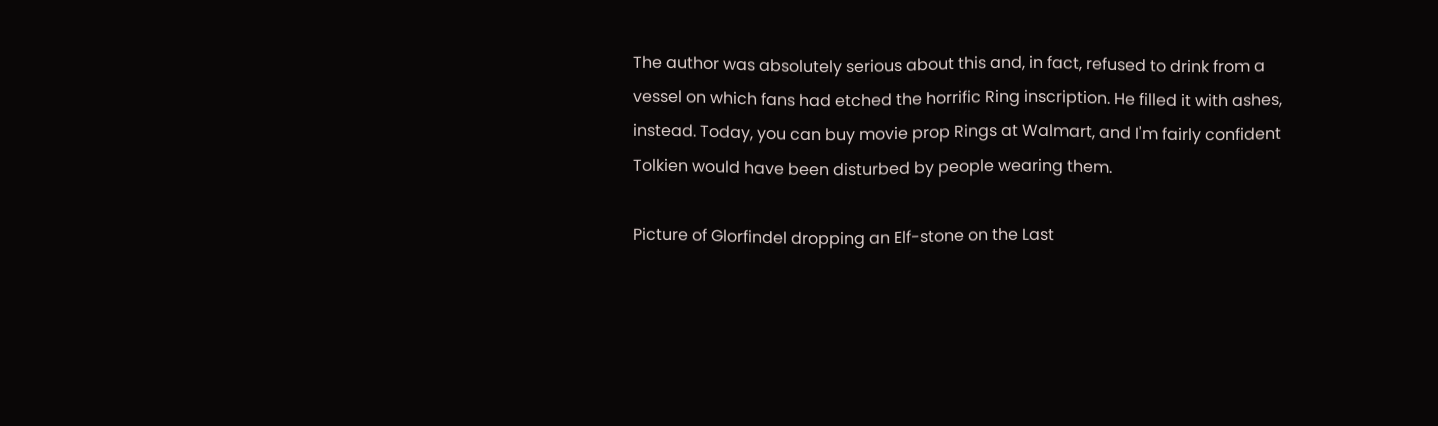The author was absolutely serious about this and, in fact, refused to drink from a vessel on which fans had etched the horrific Ring inscription. He filled it with ashes, instead. Today, you can buy movie prop Rings at Walmart, and I'm fairly confident Tolkien would have been disturbed by people wearing them.

Picture of Glorfindel dropping an Elf-stone on the Last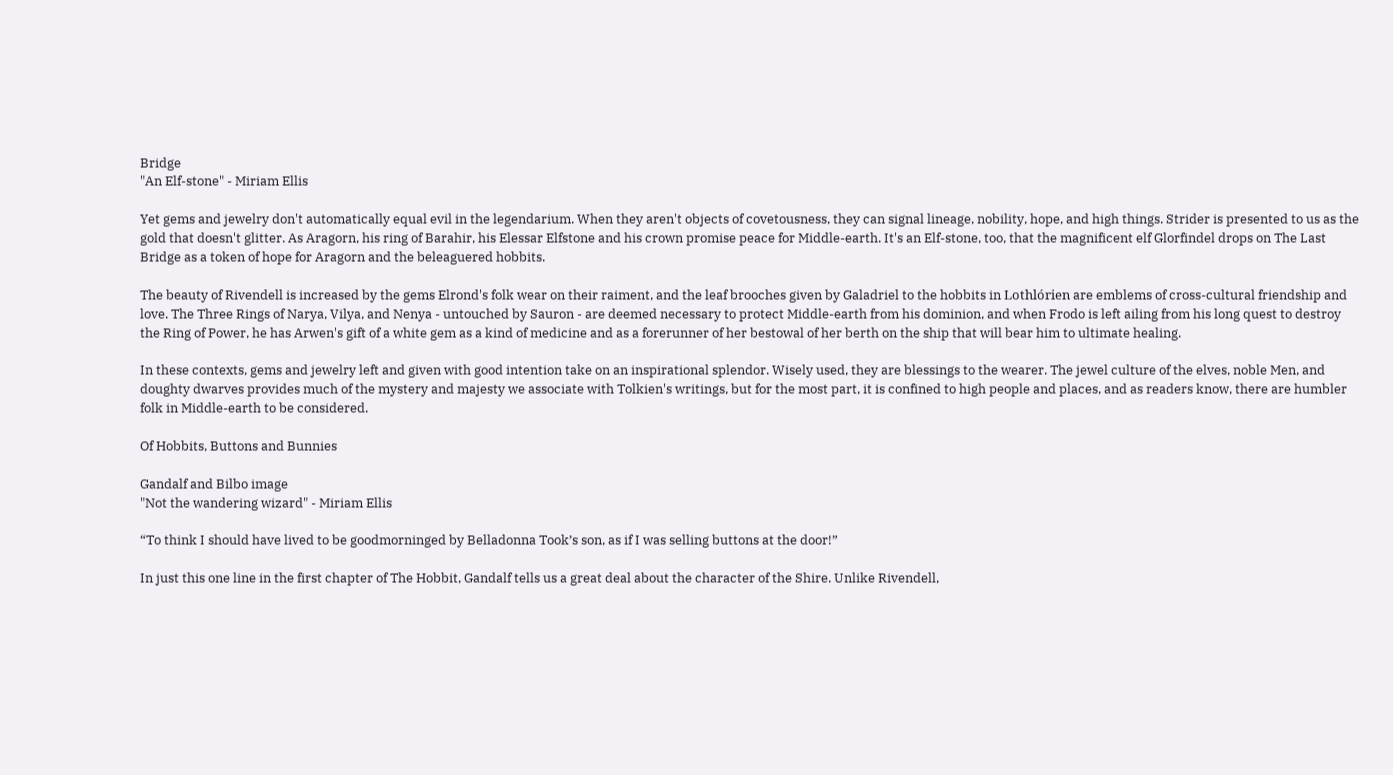Bridge
"An Elf-stone" - Miriam Ellis

Yet gems and jewelry don't automatically equal evil in the legendarium. When they aren't objects of covetousness, they can signal lineage, nobility, hope, and high things. Strider is presented to us as the gold that doesn't glitter. As Aragorn, his ring of Barahir, his Elessar Elfstone and his crown promise peace for Middle-earth. It's an Elf-stone, too, that the magnificent elf Glorfindel drops on The Last Bridge as a token of hope for Aragorn and the beleaguered hobbits.

The beauty of Rivendell is increased by the gems Elrond's folk wear on their raiment, and the leaf brooches given by Galadriel to the hobbits in Lothlórien are emblems of cross-cultural friendship and love. The Three Rings of Narya, Vilya, and Nenya - untouched by Sauron - are deemed necessary to protect Middle-earth from his dominion, and when Frodo is left ailing from his long quest to destroy the Ring of Power, he has Arwen's gift of a white gem as a kind of medicine and as a forerunner of her bestowal of her berth on the ship that will bear him to ultimate healing.

In these contexts, gems and jewelry left and given with good intention take on an inspirational splendor. Wisely used, they are blessings to the wearer. The jewel culture of the elves, noble Men, and doughty dwarves provides much of the mystery and majesty we associate with Tolkien's writings, but for the most part, it is confined to high people and places, and as readers know, there are humbler folk in Middle-earth to be considered.

Of Hobbits, Buttons and Bunnies

Gandalf and Bilbo image
"Not the wandering wizard" - Miriam Ellis

“To think I should have lived to be goodmorninged by Belladonna Took’s son, as if I was selling buttons at the door!”

In just this one line in the first chapter of The Hobbit, Gandalf tells us a great deal about the character of the Shire. Unlike Rivendell,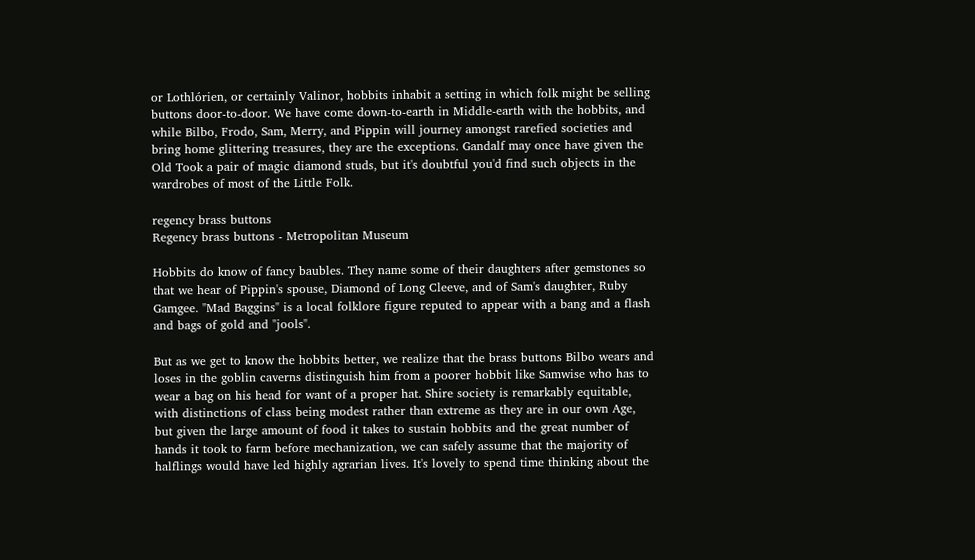or Lothlórien, or certainly Valinor, hobbits inhabit a setting in which folk might be selling buttons door-to-door. We have come down-to-earth in Middle-earth with the hobbits, and while Bilbo, Frodo, Sam, Merry, and Pippin will journey amongst rarefied societies and bring home glittering treasures, they are the exceptions. Gandalf may once have given the Old Took a pair of magic diamond studs, but it's doubtful you'd find such objects in the wardrobes of most of the Little Folk.

regency brass buttons
Regency brass buttons - Metropolitan Museum

Hobbits do know of fancy baubles. They name some of their daughters after gemstones so that we hear of Pippin's spouse, Diamond of Long Cleeve, and of Sam's daughter, Ruby Gamgee. "Mad Baggins" is a local folklore figure reputed to appear with a bang and a flash and bags of gold and "jools".

But as we get to know the hobbits better, we realize that the brass buttons Bilbo wears and loses in the goblin caverns distinguish him from a poorer hobbit like Samwise who has to wear a bag on his head for want of a proper hat. Shire society is remarkably equitable, with distinctions of class being modest rather than extreme as they are in our own Age, but given the large amount of food it takes to sustain hobbits and the great number of hands it took to farm before mechanization, we can safely assume that the majority of halflings would have led highly agrarian lives. It's lovely to spend time thinking about the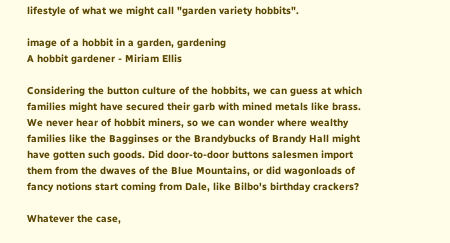lifestyle of what we might call "garden variety hobbits".

image of a hobbit in a garden, gardening
A hobbit gardener - Miriam Ellis

Considering the button culture of the hobbits, we can guess at which families might have secured their garb with mined metals like brass. We never hear of hobbit miners, so we can wonder where wealthy families like the Bagginses or the Brandybucks of Brandy Hall might have gotten such goods. Did door-to-door buttons salesmen import them from the dwaves of the Blue Mountains, or did wagonloads of fancy notions start coming from Dale, like Bilbo's birthday crackers?

Whatever the case,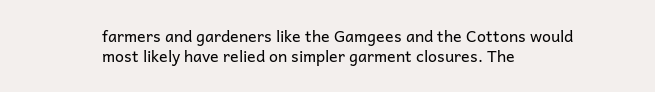farmers and gardeners like the Gamgees and the Cottons would most likely have relied on simpler garment closures. The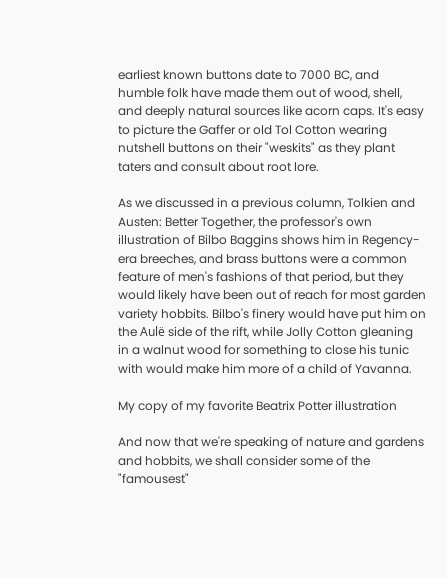earliest known buttons date to 7000 BC, and humble folk have made them out of wood, shell, and deeply natural sources like acorn caps. It's easy to picture the Gaffer or old Tol Cotton wearing nutshell buttons on their "weskits" as they plant taters and consult about root lore.

As we discussed in a previous column, Tolkien and Austen: Better Together, the professor's own illustration of Bilbo Baggins shows him in Regency-era breeches, and brass buttons were a common feature of men's fashions of that period, but they would likely have been out of reach for most garden variety hobbits. Bilbo's finery would have put him on the Aulë side of the rift, while Jolly Cotton gleaning in a walnut wood for something to close his tunic with would make him more of a child of Yavanna.

My copy of my favorite Beatrix Potter illustration

And now that we're speaking of nature and gardens and hobbits, we shall consider some of the "famousest"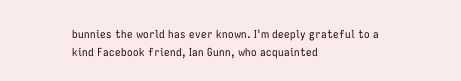bunnies the world has ever known. I'm deeply grateful to a kind Facebook friend, Ian Gunn, who acquainted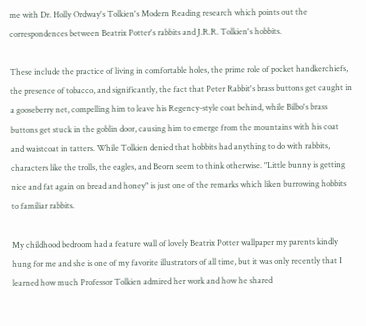me with Dr. Holly Ordway's Tolkien's Modern Reading research which points out the correspondences between Beatrix Potter's rabbits and J.R.R. Tolkien's hobbits.

These include the practice of living in comfortable holes, the prime role of pocket handkerchiefs, the presence of tobacco, and significantly, the fact that Peter Rabbit's brass buttons get caught in a gooseberry net, compelling him to leave his Regency-style coat behind, while Bilbo's brass buttons get stuck in the goblin door, causing him to emerge from the mountains with his coat and waistcoat in tatters. While Tolkien denied that hobbits had anything to do with rabbits, characters like the trolls, the eagles, and Beorn seem to think otherwise. "Little bunny is getting nice and fat again on bread and honey" is just one of the remarks which liken burrowing hobbits to familiar rabbits.

My childhood bedroom had a feature wall of lovely Beatrix Potter wallpaper my parents kindly hung for me and she is one of my favorite illustrators of all time, but it was only recently that I learned how much Professor Tolkien admired her work and how he shared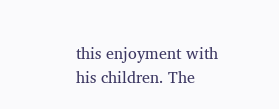this enjoyment with his children. The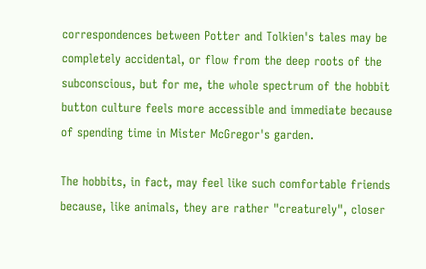correspondences between Potter and Tolkien's tales may be completely accidental, or flow from the deep roots of the subconscious, but for me, the whole spectrum of the hobbit button culture feels more accessible and immediate because of spending time in Mister McGregor's garden.

The hobbits, in fact, may feel like such comfortable friends because, like animals, they are rather "creaturely", closer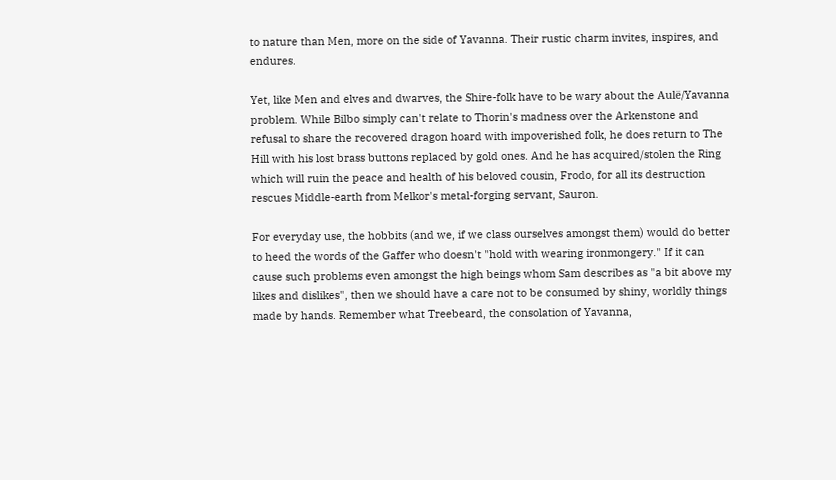to nature than Men, more on the side of Yavanna. Their rustic charm invites, inspires, and endures.

Yet, like Men and elves and dwarves, the Shire-folk have to be wary about the Aulë/Yavanna problem. While Bilbo simply can't relate to Thorin's madness over the Arkenstone and refusal to share the recovered dragon hoard with impoverished folk, he does return to The Hill with his lost brass buttons replaced by gold ones. And he has acquired/stolen the Ring which will ruin the peace and health of his beloved cousin, Frodo, for all its destruction rescues Middle-earth from Melkor's metal-forging servant, Sauron.

For everyday use, the hobbits (and we, if we class ourselves amongst them) would do better to heed the words of the Gaffer who doesn't "hold with wearing ironmongery." If it can cause such problems even amongst the high beings whom Sam describes as "a bit above my likes and dislikes", then we should have a care not to be consumed by shiny, worldly things made by hands. Remember what Treebeard, the consolation of Yavanna,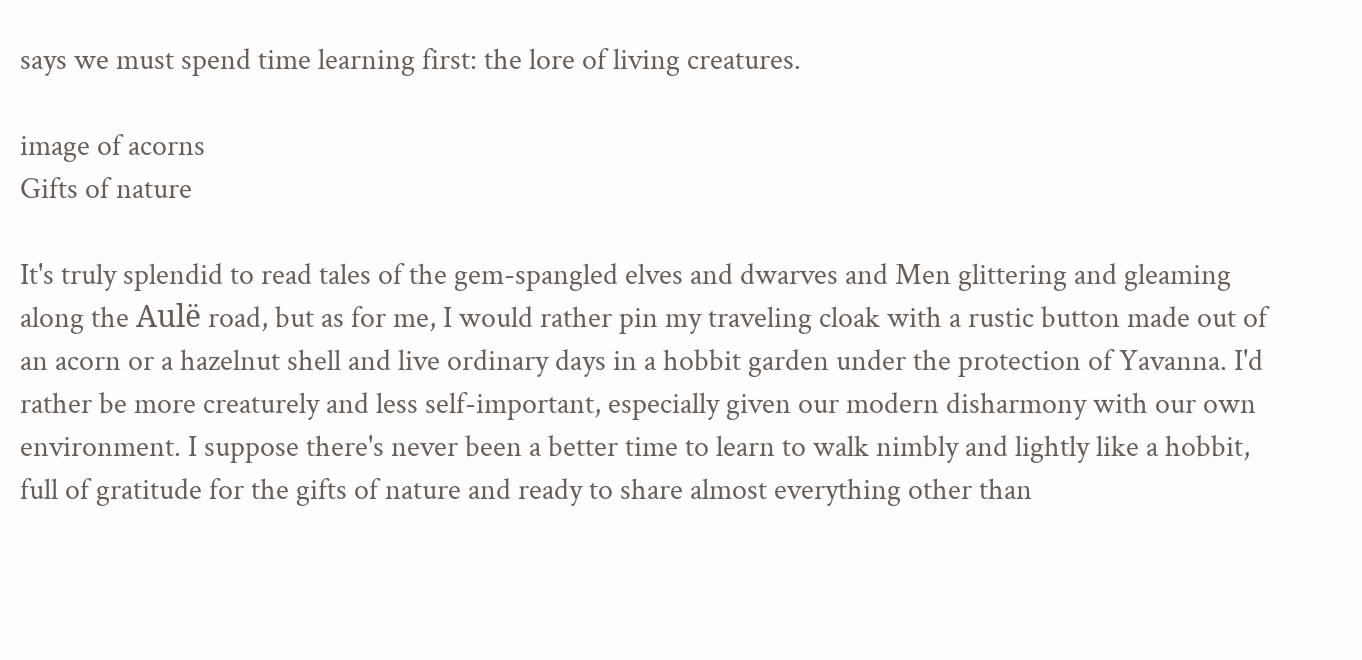says we must spend time learning first: the lore of living creatures.

image of acorns
Gifts of nature

It's truly splendid to read tales of the gem-spangled elves and dwarves and Men glittering and gleaming along the Aulë road, but as for me, I would rather pin my traveling cloak with a rustic button made out of an acorn or a hazelnut shell and live ordinary days in a hobbit garden under the protection of Yavanna. I'd rather be more creaturely and less self-important, especially given our modern disharmony with our own environment. I suppose there's never been a better time to learn to walk nimbly and lightly like a hobbit, full of gratitude for the gifts of nature and ready to share almost everything other than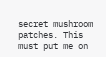secret mushroom patches. This must put me on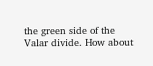the green side of the Valar divide. How about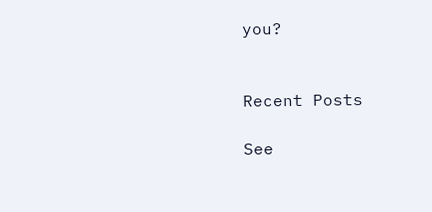you?


Recent Posts

See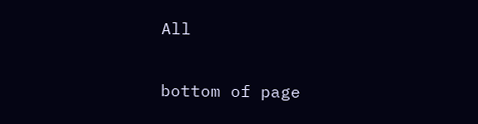All


bottom of page